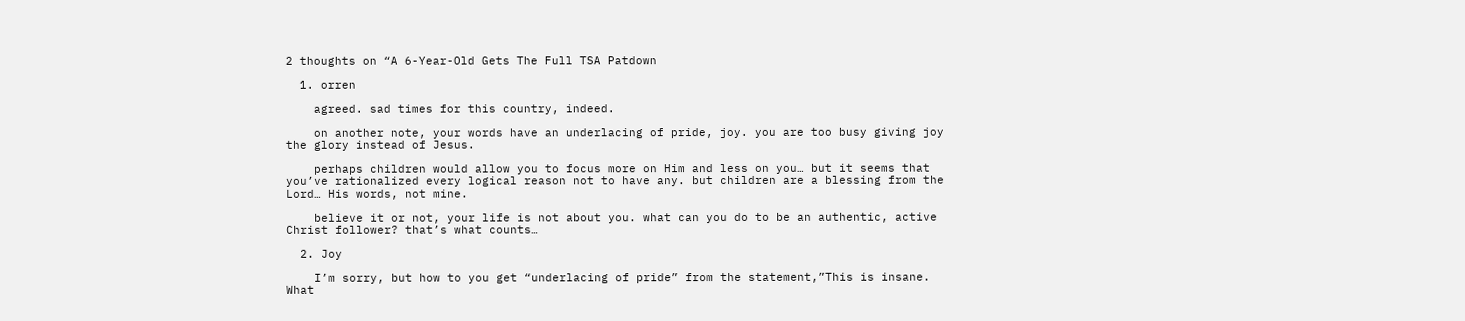2 thoughts on “A 6-Year-Old Gets The Full TSA Patdown

  1. orren

    agreed. sad times for this country, indeed.

    on another note, your words have an underlacing of pride, joy. you are too busy giving joy the glory instead of Jesus.

    perhaps children would allow you to focus more on Him and less on you… but it seems that you’ve rationalized every logical reason not to have any. but children are a blessing from the Lord… His words, not mine.

    believe it or not, your life is not about you. what can you do to be an authentic, active Christ follower? that’s what counts…

  2. Joy

    I’m sorry, but how to you get “underlacing of pride” from the statement,”This is insane. What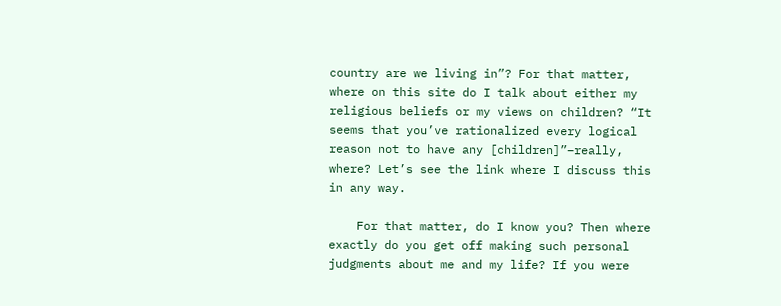country are we living in”? For that matter, where on this site do I talk about either my religious beliefs or my views on children? “It seems that you’ve rationalized every logical reason not to have any [children]”–really, where? Let’s see the link where I discuss this in any way.

    For that matter, do I know you? Then where exactly do you get off making such personal judgments about me and my life? If you were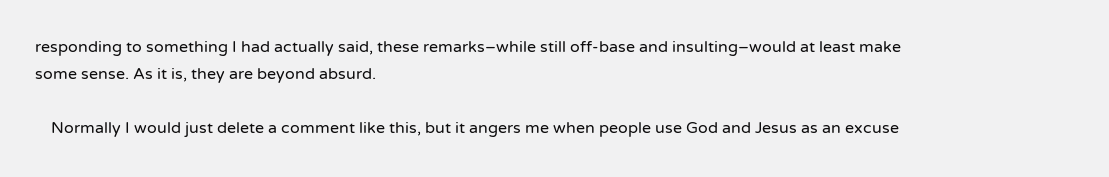responding to something I had actually said, these remarks–while still off-base and insulting–would at least make some sense. As it is, they are beyond absurd.

    Normally I would just delete a comment like this, but it angers me when people use God and Jesus as an excuse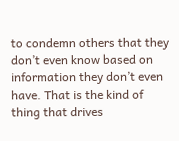to condemn others that they don’t even know based on information they don’t even have. That is the kind of thing that drives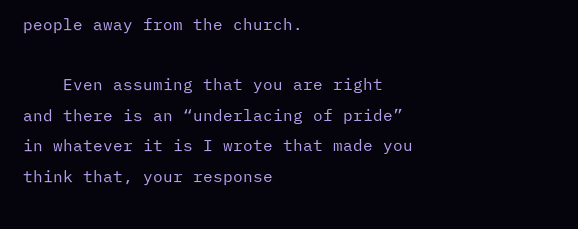people away from the church.

    Even assuming that you are right and there is an “underlacing of pride” in whatever it is I wrote that made you think that, your response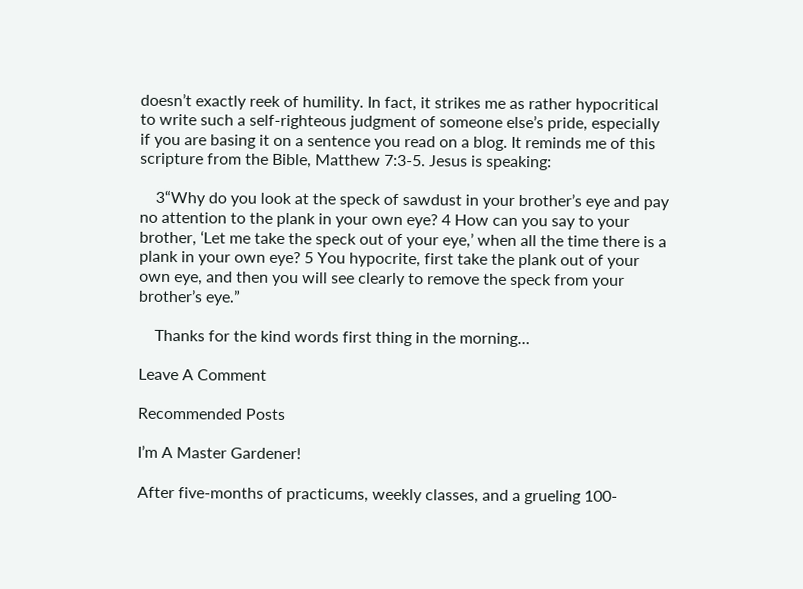doesn’t exactly reek of humility. In fact, it strikes me as rather hypocritical to write such a self-righteous judgment of someone else’s pride, especially if you are basing it on a sentence you read on a blog. It reminds me of this scripture from the Bible, Matthew 7:3-5. Jesus is speaking:

    3“Why do you look at the speck of sawdust in your brother’s eye and pay no attention to the plank in your own eye? 4 How can you say to your brother, ‘Let me take the speck out of your eye,’ when all the time there is a plank in your own eye? 5 You hypocrite, first take the plank out of your own eye, and then you will see clearly to remove the speck from your brother’s eye.”

    Thanks for the kind words first thing in the morning…

Leave A Comment

Recommended Posts

I’m A Master Gardener!

After five-months of practicums, weekly classes, and a grueling 100-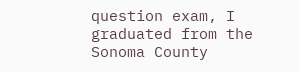question exam, I graduated from the Sonoma County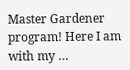Master Gardener program! Here I am with my …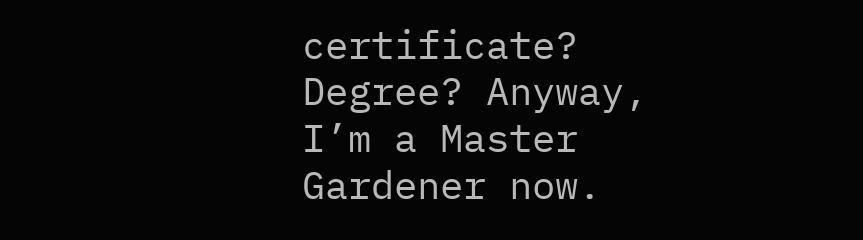certificate? Degree? Anyway, I’m a Master Gardener now.